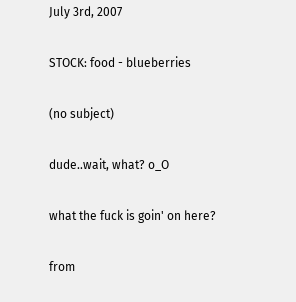July 3rd, 2007

STOCK: food - blueberries

(no subject)

dude..wait, what? o_O

what the fuck is goin' on here?

from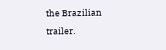the Brazilian trailer.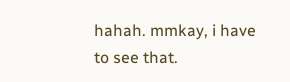hahah. mmkay, i have to see that.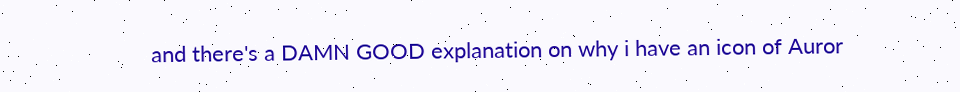and there's a DAMN GOOD explanation on why i have an icon of Auror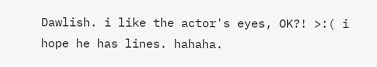Dawlish. i like the actor's eyes, OK?! >:( i hope he has lines. hahaha.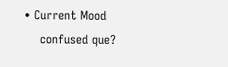• Current Mood
    confused que?